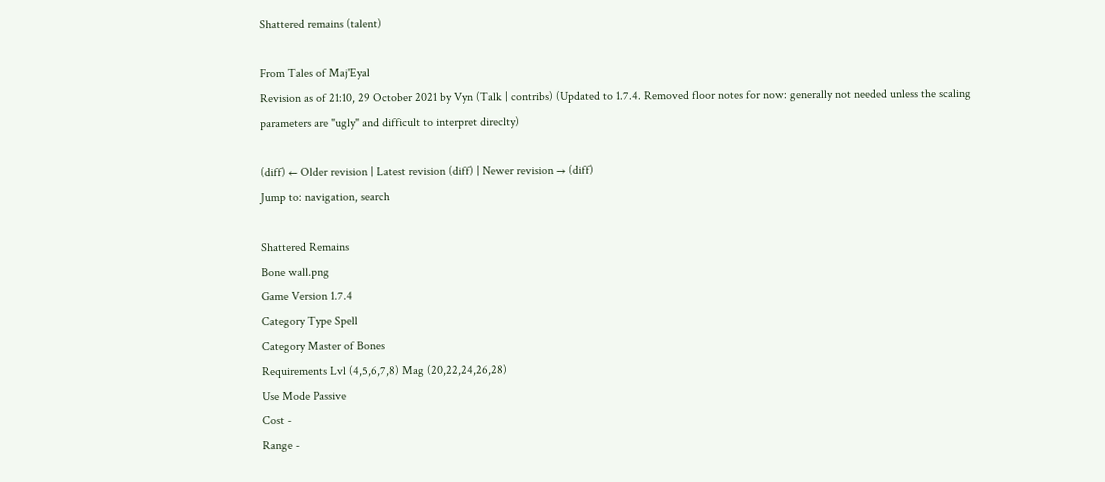Shattered remains (talent)

From Tales of Maj'Eyal
Revision as of 21:10, 29 October 2021 by Vyn (Talk | contribs) (Updated to 1.7.4. Removed floor notes for now: generally not needed unless the scaling parameters are "ugly" and difficult to interpret direclty)

(diff) ← Older revision | Latest revision (diff) | Newer revision → (diff)
Jump to: navigation, search

Shattered Remains
Bone wall.png
Game Version 1.7.4
Category Type Spell
Category Master of Bones
Requirements Lvl (4,5,6,7,8) Mag (20,22,24,26,28)
Use Mode Passive
Cost -
Range -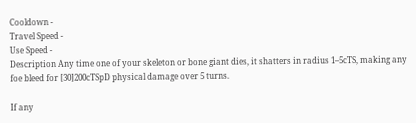Cooldown -
Travel Speed -
Use Speed -
Description Any time one of your skeleton or bone giant dies, it shatters in radius 1–5cTS, making any foe bleed for [30]200cTSpD physical damage over 5 turns.

If any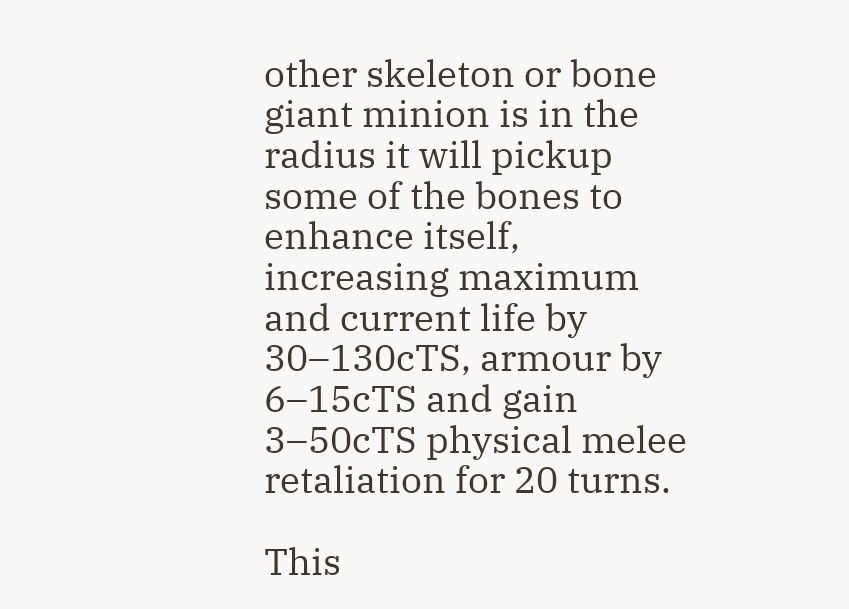other skeleton or bone giant minion is in the radius it will pickup some of the bones to enhance itself, increasing maximum and current life by 30–130cTS, armour by 6–15cTS and gain 3–50cTS physical melee retaliation for 20 turns.

This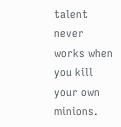talent never works when you kill your own minions.